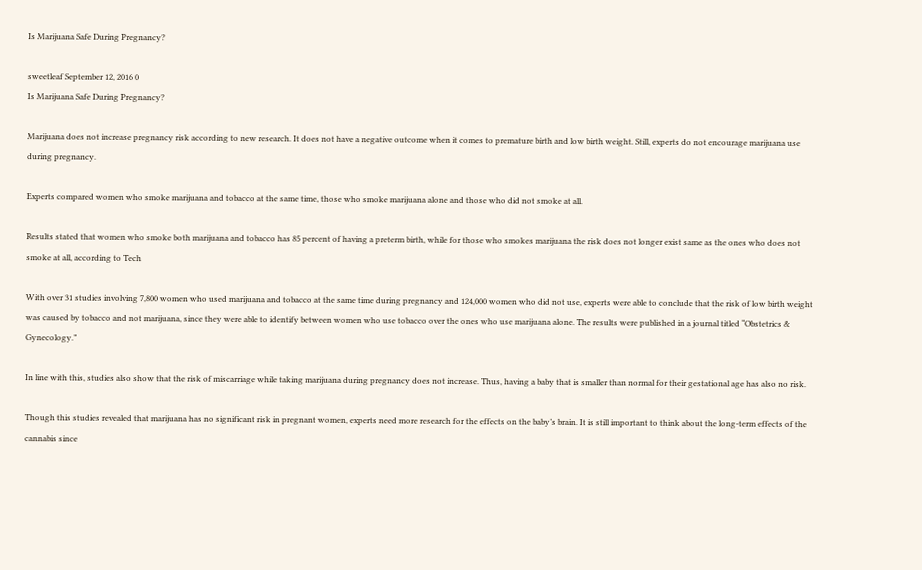Is Marijuana Safe During Pregnancy?

sweetleaf September 12, 2016 0
Is Marijuana Safe During Pregnancy?

Marijuana does not increase pregnancy risk according to new research. It does not have a negative outcome when it comes to premature birth and low birth weight. Still, experts do not encourage marijuana use during pregnancy.

Experts compared women who smoke marijuana and tobacco at the same time, those who smoke marijuana alone and those who did not smoke at all.

Results stated that women who smoke both marijuana and tobacco has 85 percent of having a preterm birth, while for those who smokes marijuana the risk does not longer exist same as the ones who does not smoke at all, according to Tech

With over 31 studies involving 7,800 women who used marijuana and tobacco at the same time during pregnancy and 124,000 women who did not use, experts were able to conclude that the risk of low birth weight was caused by tobacco and not marijuana, since they were able to identify between women who use tobacco over the ones who use marijuana alone. The results were published in a journal titled “Obstetrics & Gynecology.”

In line with this, studies also show that the risk of miscarriage while taking marijuana during pregnancy does not increase. Thus, having a baby that is smaller than normal for their gestational age has also no risk.

Though this studies revealed that marijuana has no significant risk in pregnant women, experts need more research for the effects on the baby’s brain. It is still important to think about the long-term effects of the cannabis since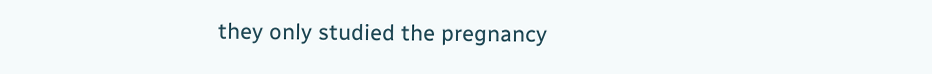they only studied the pregnancy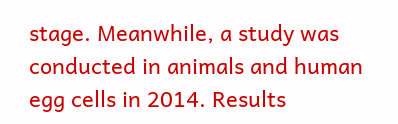stage. Meanwhile, a study was conducted in animals and human egg cells in 2014. Results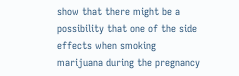show that there might be a possibility that one of the side effects when smoking marijuana during the pregnancy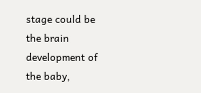stage could be the brain development of the baby,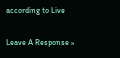according to Live

Leave A Response »